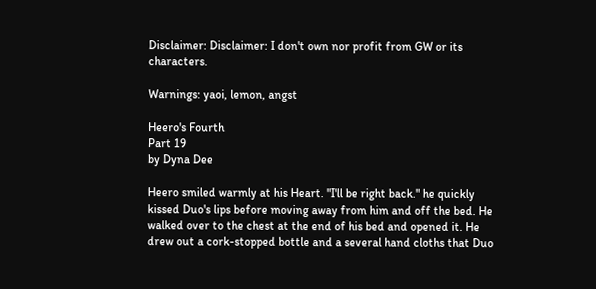Disclaimer: Disclaimer: I don't own nor profit from GW or its characters.

Warnings: yaoi, lemon, angst

Heero's Fourth
Part 19
by Dyna Dee

Heero smiled warmly at his Heart. "I'll be right back." he quickly kissed Duo's lips before moving away from him and off the bed. He walked over to the chest at the end of his bed and opened it. He drew out a cork-stopped bottle and a several hand cloths that Duo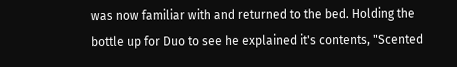was now familiar with and returned to the bed. Holding the bottle up for Duo to see he explained it's contents, "Scented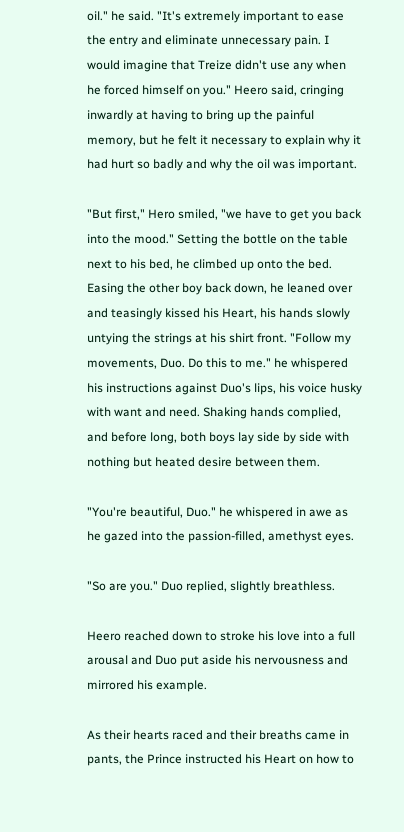oil." he said. "It's extremely important to ease the entry and eliminate unnecessary pain. I would imagine that Treize didn't use any when he forced himself on you." Heero said, cringing inwardly at having to bring up the painful memory, but he felt it necessary to explain why it had hurt so badly and why the oil was important.

"But first," Hero smiled, "we have to get you back into the mood." Setting the bottle on the table next to his bed, he climbed up onto the bed. Easing the other boy back down, he leaned over and teasingly kissed his Heart, his hands slowly untying the strings at his shirt front. "Follow my movements, Duo. Do this to me." he whispered his instructions against Duo's lips, his voice husky with want and need. Shaking hands complied, and before long, both boys lay side by side with nothing but heated desire between them.

"You're beautiful, Duo." he whispered in awe as he gazed into the passion-filled, amethyst eyes.

"So are you." Duo replied, slightly breathless.

Heero reached down to stroke his love into a full arousal and Duo put aside his nervousness and mirrored his example.

As their hearts raced and their breaths came in pants, the Prince instructed his Heart on how to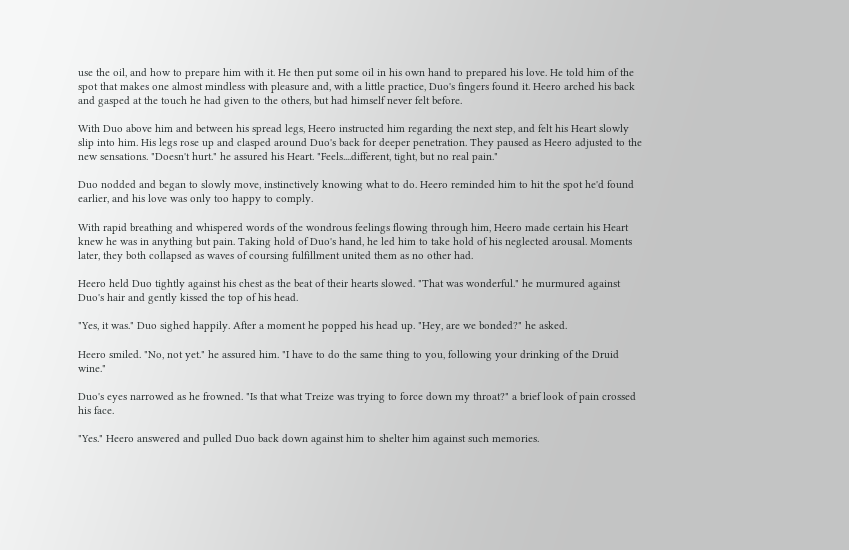use the oil, and how to prepare him with it. He then put some oil in his own hand to prepared his love. He told him of the spot that makes one almost mindless with pleasure and, with a little practice, Duo's fingers found it. Heero arched his back and gasped at the touch he had given to the others, but had himself never felt before.

With Duo above him and between his spread legs, Heero instructed him regarding the next step, and felt his Heart slowly slip into him. His legs rose up and clasped around Duo's back for deeper penetration. They paused as Heero adjusted to the new sensations. "Doesn't hurt." he assured his Heart. "Feels....different, tight, but no real pain."

Duo nodded and began to slowly move, instinctively knowing what to do. Heero reminded him to hit the spot he'd found earlier, and his love was only too happy to comply.

With rapid breathing and whispered words of the wondrous feelings flowing through him, Heero made certain his Heart knew he was in anything but pain. Taking hold of Duo's hand, he led him to take hold of his neglected arousal. Moments later, they both collapsed as waves of coursing fulfillment united them as no other had.

Heero held Duo tightly against his chest as the beat of their hearts slowed. "That was wonderful." he murmured against Duo's hair and gently kissed the top of his head.

"Yes, it was." Duo sighed happily. After a moment he popped his head up. "Hey, are we bonded?" he asked.

Heero smiled. "No, not yet." he assured him. "I have to do the same thing to you, following your drinking of the Druid wine."

Duo's eyes narrowed as he frowned. "Is that what Treize was trying to force down my throat?" a brief look of pain crossed his face.

"Yes." Heero answered and pulled Duo back down against him to shelter him against such memories.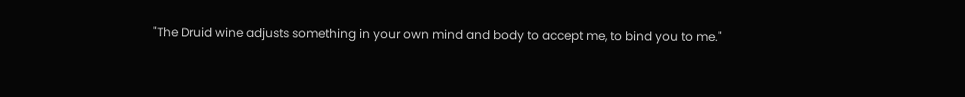"The Druid wine adjusts something in your own mind and body to accept me, to bind you to me."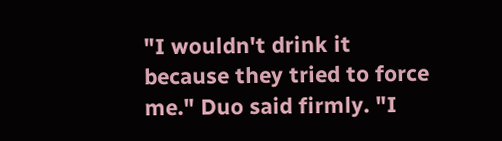"I wouldn't drink it because they tried to force me." Duo said firmly. "I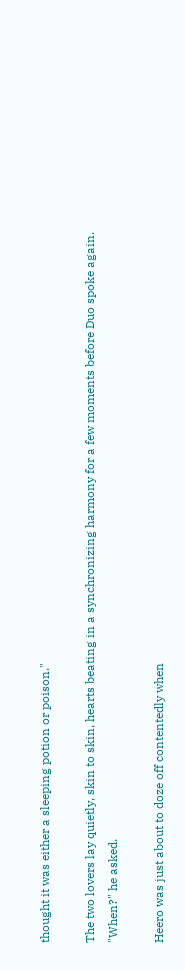thought it was either a sleeping potion or poison."

The two lovers lay quietly, skin to skin, hearts beating in a synchronizing harmony for a few moments before Duo spoke again. "When?" he asked.

Heero was just about to doze off contentedly when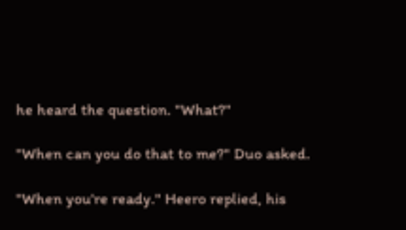he heard the question. "What?"

"When can you do that to me?" Duo asked.

"When you're ready." Heero replied, his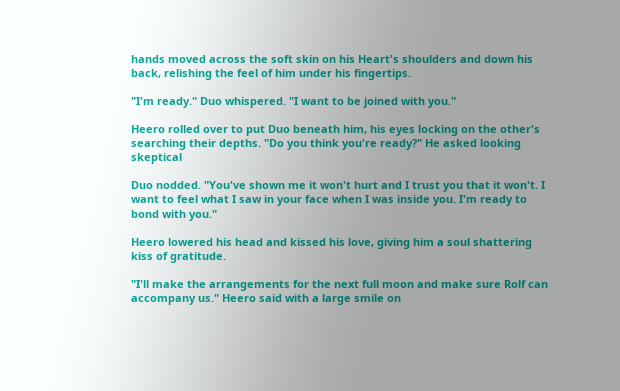hands moved across the soft skin on his Heart's shoulders and down his back, relishing the feel of him under his fingertips.

"I'm ready." Duo whispered. "I want to be joined with you."

Heero rolled over to put Duo beneath him, his eyes locking on the other's searching their depths. "Do you think you're ready?" He asked looking skeptical

Duo nodded. "You've shown me it won't hurt and I trust you that it won't. I want to feel what I saw in your face when I was inside you. I'm ready to bond with you."

Heero lowered his head and kissed his love, giving him a soul shattering kiss of gratitude.

"I'll make the arrangements for the next full moon and make sure Rolf can accompany us." Heero said with a large smile on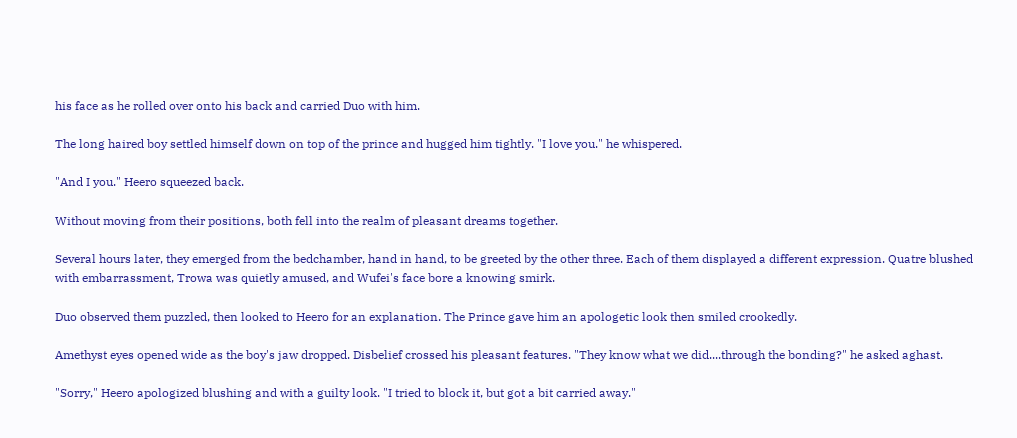his face as he rolled over onto his back and carried Duo with him.

The long haired boy settled himself down on top of the prince and hugged him tightly. "I love you." he whispered.

"And I you." Heero squeezed back.

Without moving from their positions, both fell into the realm of pleasant dreams together.

Several hours later, they emerged from the bedchamber, hand in hand, to be greeted by the other three. Each of them displayed a different expression. Quatre blushed with embarrassment, Trowa was quietly amused, and Wufei's face bore a knowing smirk.

Duo observed them puzzled, then looked to Heero for an explanation. The Prince gave him an apologetic look then smiled crookedly.

Amethyst eyes opened wide as the boy's jaw dropped. Disbelief crossed his pleasant features. "They know what we did....through the bonding?" he asked aghast.

"Sorry," Heero apologized blushing and with a guilty look. "I tried to block it, but got a bit carried away."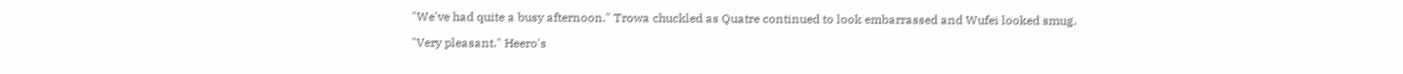"We've had quite a busy afternoon." Trowa chuckled as Quatre continued to look embarrassed and Wufei looked smug.

"Very pleasant." Heero's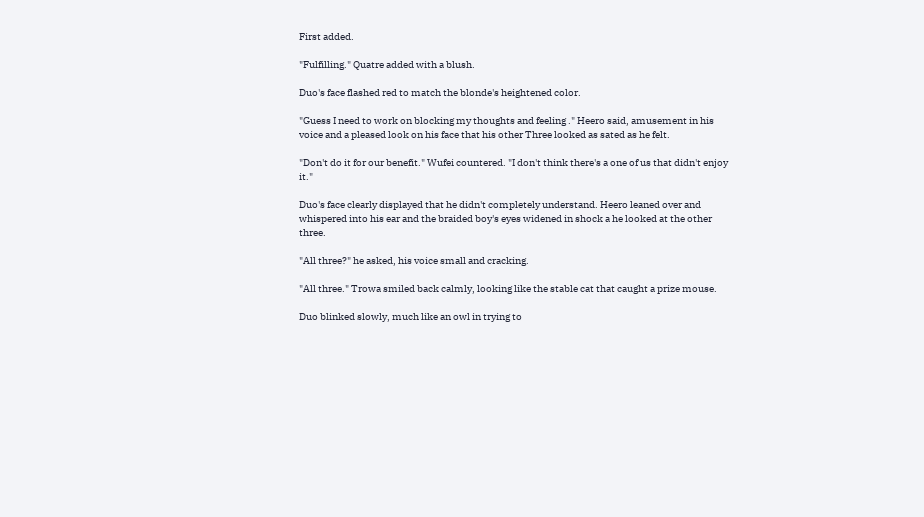First added.

"Fulfilling." Quatre added with a blush.

Duo's face flashed red to match the blonde's heightened color.

"Guess I need to work on blocking my thoughts and feeling ." Heero said, amusement in his voice and a pleased look on his face that his other Three looked as sated as he felt.

"Don't do it for our benefit." Wufei countered. "I don't think there's a one of us that didn't enjoy it."

Duo's face clearly displayed that he didn't completely understand. Heero leaned over and whispered into his ear and the braided boy's eyes widened in shock a he looked at the other three.

"All three?" he asked, his voice small and cracking.

"All three." Trowa smiled back calmly, looking like the stable cat that caught a prize mouse.

Duo blinked slowly, much like an owl in trying to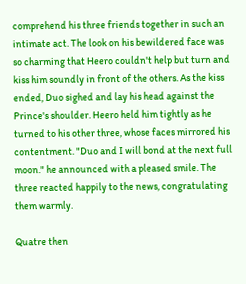comprehend his three friends together in such an intimate act. The look on his bewildered face was so charming that Heero couldn't help but turn and kiss him soundly in front of the others. As the kiss ended, Duo sighed and lay his head against the Prince's shoulder. Heero held him tightly as he turned to his other three, whose faces mirrored his contentment. "Duo and I will bond at the next full moon." he announced with a pleased smile. The three reacted happily to the news, congratulating them warmly.

Quatre then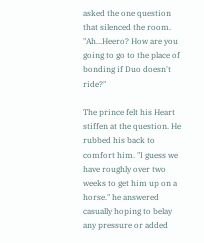asked the one question that silenced the room. "Ah...Heero? How are you going to go to the place of bonding if Duo doesn't ride?"

The prince felt his Heart stiffen at the question. He rubbed his back to comfort him. "I guess we have roughly over two weeks to get him up on a horse." he answered casually hoping to belay any pressure or added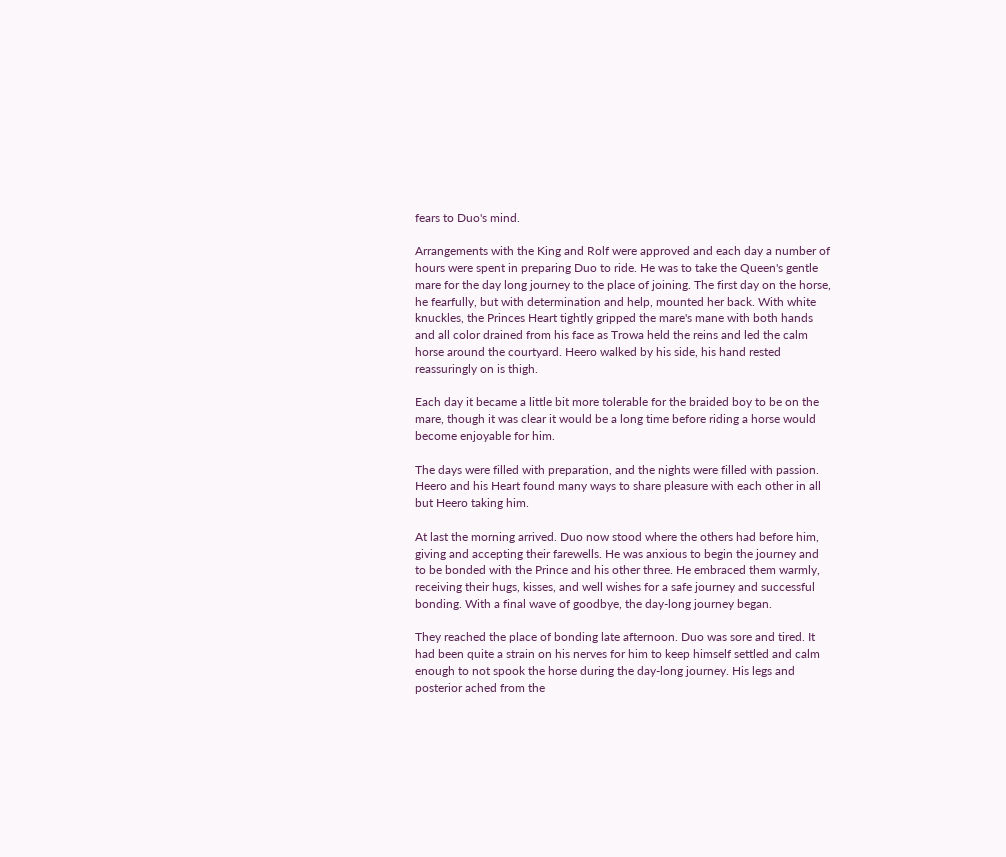fears to Duo's mind.

Arrangements with the King and Rolf were approved and each day a number of hours were spent in preparing Duo to ride. He was to take the Queen's gentle mare for the day long journey to the place of joining. The first day on the horse, he fearfully, but with determination and help, mounted her back. With white knuckles, the Princes Heart tightly gripped the mare's mane with both hands and all color drained from his face as Trowa held the reins and led the calm horse around the courtyard. Heero walked by his side, his hand rested reassuringly on is thigh.

Each day it became a little bit more tolerable for the braided boy to be on the mare, though it was clear it would be a long time before riding a horse would become enjoyable for him.

The days were filled with preparation, and the nights were filled with passion. Heero and his Heart found many ways to share pleasure with each other in all but Heero taking him.

At last the morning arrived. Duo now stood where the others had before him, giving and accepting their farewells. He was anxious to begin the journey and to be bonded with the Prince and his other three. He embraced them warmly, receiving their hugs, kisses, and well wishes for a safe journey and successful bonding. With a final wave of goodbye, the day-long journey began.

They reached the place of bonding late afternoon. Duo was sore and tired. It had been quite a strain on his nerves for him to keep himself settled and calm enough to not spook the horse during the day-long journey. His legs and posterior ached from the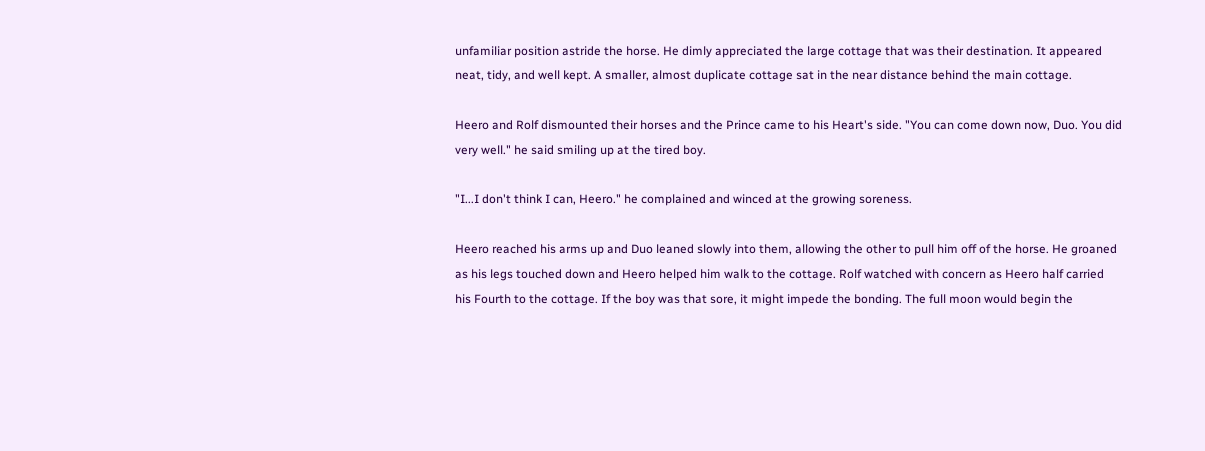unfamiliar position astride the horse. He dimly appreciated the large cottage that was their destination. It appeared neat, tidy, and well kept. A smaller, almost duplicate cottage sat in the near distance behind the main cottage.

Heero and Rolf dismounted their horses and the Prince came to his Heart's side. "You can come down now, Duo. You did very well." he said smiling up at the tired boy.

"I...I don't think I can, Heero." he complained and winced at the growing soreness.

Heero reached his arms up and Duo leaned slowly into them, allowing the other to pull him off of the horse. He groaned as his legs touched down and Heero helped him walk to the cottage. Rolf watched with concern as Heero half carried his Fourth to the cottage. If the boy was that sore, it might impede the bonding. The full moon would begin the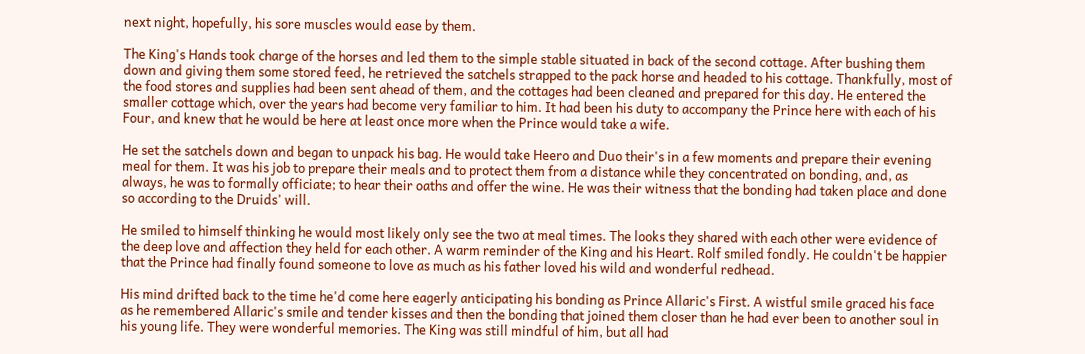next night, hopefully, his sore muscles would ease by them.

The King's Hands took charge of the horses and led them to the simple stable situated in back of the second cottage. After bushing them down and giving them some stored feed, he retrieved the satchels strapped to the pack horse and headed to his cottage. Thankfully, most of the food stores and supplies had been sent ahead of them, and the cottages had been cleaned and prepared for this day. He entered the smaller cottage which, over the years had become very familiar to him. It had been his duty to accompany the Prince here with each of his Four, and knew that he would be here at least once more when the Prince would take a wife.

He set the satchels down and began to unpack his bag. He would take Heero and Duo their's in a few moments and prepare their evening meal for them. It was his job to prepare their meals and to protect them from a distance while they concentrated on bonding, and, as always, he was to formally officiate; to hear their oaths and offer the wine. He was their witness that the bonding had taken place and done so according to the Druids' will.

He smiled to himself thinking he would most likely only see the two at meal times. The looks they shared with each other were evidence of the deep love and affection they held for each other. A warm reminder of the King and his Heart. Rolf smiled fondly. He couldn't be happier that the Prince had finally found someone to love as much as his father loved his wild and wonderful redhead.

His mind drifted back to the time he'd come here eagerly anticipating his bonding as Prince Allaric's First. A wistful smile graced his face as he remembered Allaric's smile and tender kisses and then the bonding that joined them closer than he had ever been to another soul in his young life. They were wonderful memories. The King was still mindful of him, but all had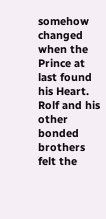somehow changed when the Prince at last found his Heart. Rolf and his other bonded brothers felt the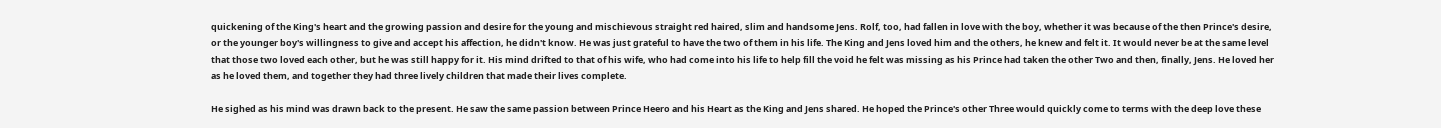quickening of the King's heart and the growing passion and desire for the young and mischievous straight red haired, slim and handsome Jens. Rolf, too, had fallen in love with the boy, whether it was because of the then Prince's desire, or the younger boy's willingness to give and accept his affection, he didn't know. He was just grateful to have the two of them in his life. The King and Jens loved him and the others, he knew and felt it. It would never be at the same level that those two loved each other, but he was still happy for it. His mind drifted to that of his wife, who had come into his life to help fill the void he felt was missing as his Prince had taken the other Two and then, finally, Jens. He loved her as he loved them, and together they had three lively children that made their lives complete.

He sighed as his mind was drawn back to the present. He saw the same passion between Prince Heero and his Heart as the King and Jens shared. He hoped the Prince's other Three would quickly come to terms with the deep love these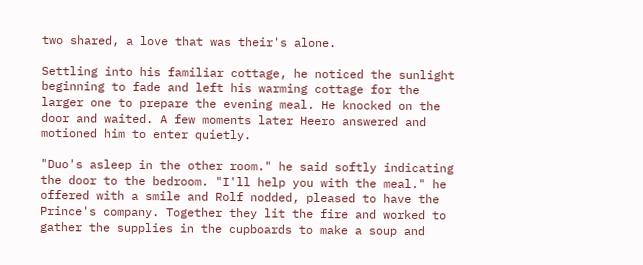two shared, a love that was their's alone.

Settling into his familiar cottage, he noticed the sunlight beginning to fade and left his warming cottage for the larger one to prepare the evening meal. He knocked on the door and waited. A few moments later Heero answered and motioned him to enter quietly.

"Duo's asleep in the other room." he said softly indicating the door to the bedroom. "I'll help you with the meal." he offered with a smile and Rolf nodded, pleased to have the Prince's company. Together they lit the fire and worked to gather the supplies in the cupboards to make a soup and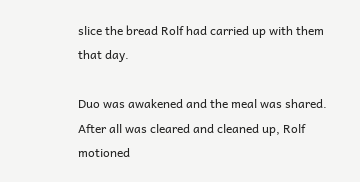slice the bread Rolf had carried up with them that day.

Duo was awakened and the meal was shared. After all was cleared and cleaned up, Rolf motioned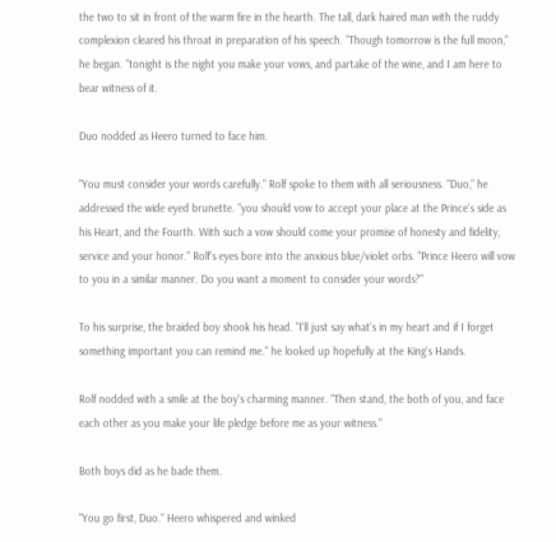the two to sit in front of the warm fire in the hearth. The tall, dark haired man with the ruddy complexion cleared his throat in preparation of his speech. "Though tomorrow is the full moon," he began. "tonight is the night you make your vows, and partake of the wine, and I am here to bear witness of it.

Duo nodded as Heero turned to face him.

"You must consider your words carefully." Rolf spoke to them with all seriousness. "Duo," he addressed the wide eyed brunette. "you should vow to accept your place at the Prince's side as his Heart, and the Fourth. With such a vow should come your promise of honesty and fidelity, service and your honor." Rolf's eyes bore into the anxious blue/violet orbs. "Prince Heero will vow to you in a similar manner. Do you want a moment to consider your words?"

To his surprise, the braided boy shook his head. "I'll just say what's in my heart and if I forget something important you can remind me." he looked up hopefully at the King's Hands.

Rolf nodded with a smile at the boy's charming manner. "Then stand, the both of you, and face each other as you make your life pledge before me as your witness."

Both boys did as he bade them.

"You go first, Duo." Heero whispered and winked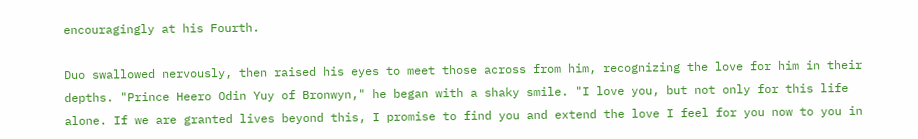encouragingly at his Fourth.

Duo swallowed nervously, then raised his eyes to meet those across from him, recognizing the love for him in their depths. "Prince Heero Odin Yuy of Bronwyn," he began with a shaky smile. "I love you, but not only for this life alone. If we are granted lives beyond this, I promise to find you and extend the love I feel for you now to you in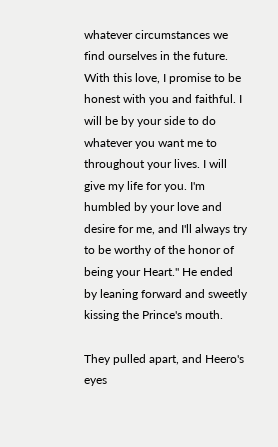whatever circumstances we find ourselves in the future. With this love, I promise to be honest with you and faithful. I will be by your side to do whatever you want me to throughout your lives. I will give my life for you. I'm humbled by your love and desire for me, and I'll always try to be worthy of the honor of being your Heart." He ended by leaning forward and sweetly kissing the Prince's mouth.

They pulled apart, and Heero's eyes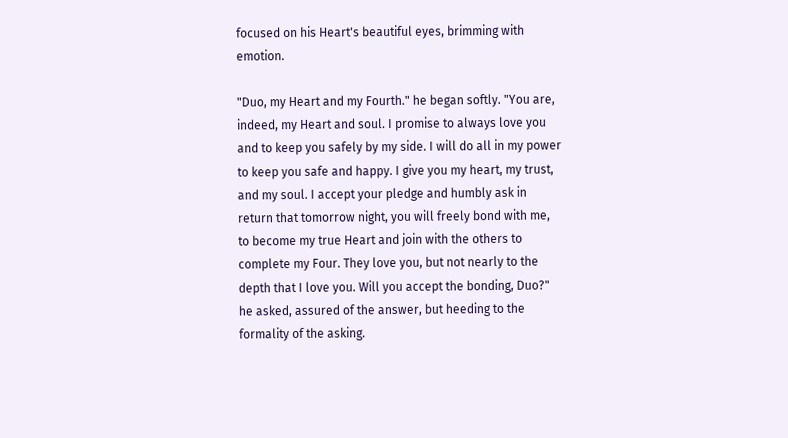focused on his Heart's beautiful eyes, brimming with emotion.

"Duo, my Heart and my Fourth." he began softly. "You are, indeed, my Heart and soul. I promise to always love you and to keep you safely by my side. I will do all in my power to keep you safe and happy. I give you my heart, my trust, and my soul. I accept your pledge and humbly ask in return that tomorrow night, you will freely bond with me, to become my true Heart and join with the others to complete my Four. They love you, but not nearly to the depth that I love you. Will you accept the bonding, Duo?" he asked, assured of the answer, but heeding to the formality of the asking.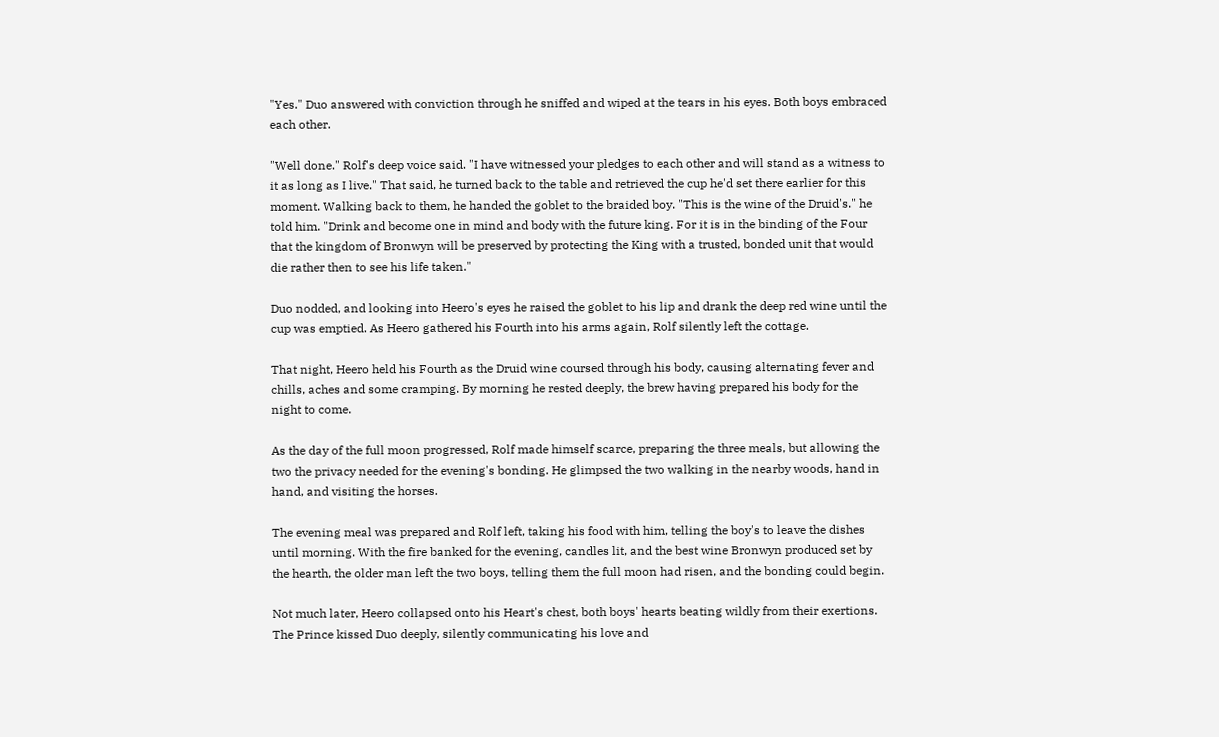"Yes." Duo answered with conviction through he sniffed and wiped at the tears in his eyes. Both boys embraced each other.

"Well done." Rolf's deep voice said. "I have witnessed your pledges to each other and will stand as a witness to it as long as I live." That said, he turned back to the table and retrieved the cup he'd set there earlier for this moment. Walking back to them, he handed the goblet to the braided boy. "This is the wine of the Druid's." he told him. "Drink and become one in mind and body with the future king. For it is in the binding of the Four that the kingdom of Bronwyn will be preserved by protecting the King with a trusted, bonded unit that would die rather then to see his life taken."

Duo nodded, and looking into Heero's eyes he raised the goblet to his lip and drank the deep red wine until the cup was emptied. As Heero gathered his Fourth into his arms again, Rolf silently left the cottage.

That night, Heero held his Fourth as the Druid wine coursed through his body, causing alternating fever and chills, aches and some cramping. By morning he rested deeply, the brew having prepared his body for the night to come.

As the day of the full moon progressed, Rolf made himself scarce, preparing the three meals, but allowing the two the privacy needed for the evening's bonding. He glimpsed the two walking in the nearby woods, hand in hand, and visiting the horses.

The evening meal was prepared and Rolf left, taking his food with him, telling the boy's to leave the dishes until morning. With the fire banked for the evening, candles lit, and the best wine Bronwyn produced set by the hearth, the older man left the two boys, telling them the full moon had risen, and the bonding could begin.

Not much later, Heero collapsed onto his Heart's chest, both boys' hearts beating wildly from their exertions. The Prince kissed Duo deeply, silently communicating his love and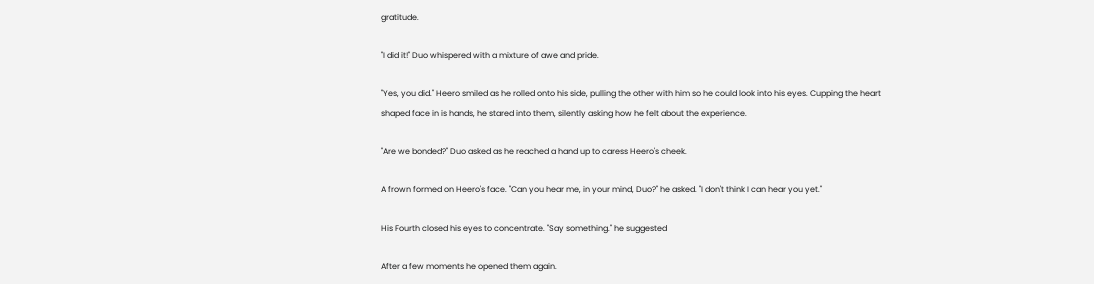gratitude.

"I did it!" Duo whispered with a mixture of awe and pride.

"Yes, you did." Heero smiled as he rolled onto his side, pulling the other with him so he could look into his eyes. Cupping the heart shaped face in is hands, he stared into them, silently asking how he felt about the experience.

"Are we bonded?" Duo asked as he reached a hand up to caress Heero's cheek.

A frown formed on Heero's face. "Can you hear me, in your mind, Duo?" he asked. "I don't think I can hear you yet."

His Fourth closed his eyes to concentrate. "Say something." he suggested

After a few moments he opened them again.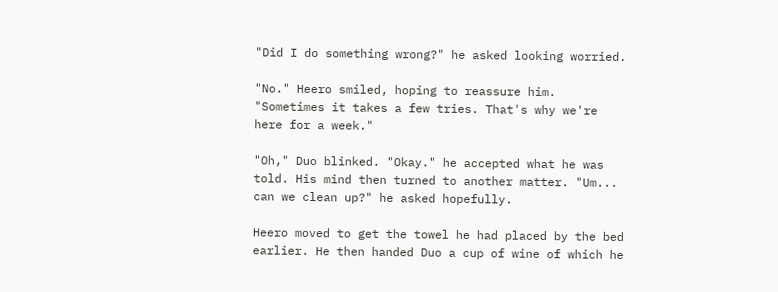"Did I do something wrong?" he asked looking worried.

"No." Heero smiled, hoping to reassure him. "Sometimes it takes a few tries. That's why we're here for a week."

"Oh," Duo blinked. "Okay." he accepted what he was told. His mind then turned to another matter. "Um... can we clean up?" he asked hopefully.

Heero moved to get the towel he had placed by the bed earlier. He then handed Duo a cup of wine of which he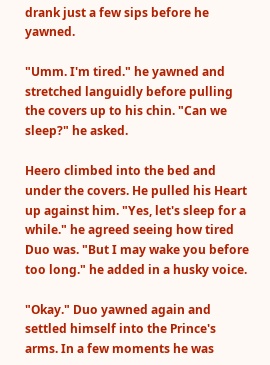drank just a few sips before he yawned.

"Umm. I'm tired." he yawned and stretched languidly before pulling the covers up to his chin. "Can we sleep?" he asked.

Heero climbed into the bed and under the covers. He pulled his Heart up against him. "Yes, let's sleep for a while." he agreed seeing how tired Duo was. "But I may wake you before too long." he added in a husky voice.

"Okay." Duo yawned again and settled himself into the Prince's arms. In a few moments he was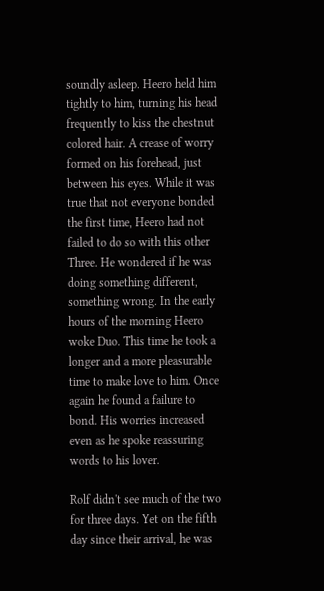soundly asleep. Heero held him tightly to him, turning his head frequently to kiss the chestnut colored hair. A crease of worry formed on his forehead, just between his eyes. While it was true that not everyone bonded the first time, Heero had not failed to do so with this other Three. He wondered if he was doing something different, something wrong. In the early hours of the morning Heero woke Duo. This time he took a longer and a more pleasurable time to make love to him. Once again he found a failure to bond. His worries increased even as he spoke reassuring words to his lover.

Rolf didn't see much of the two for three days. Yet on the fifth day since their arrival, he was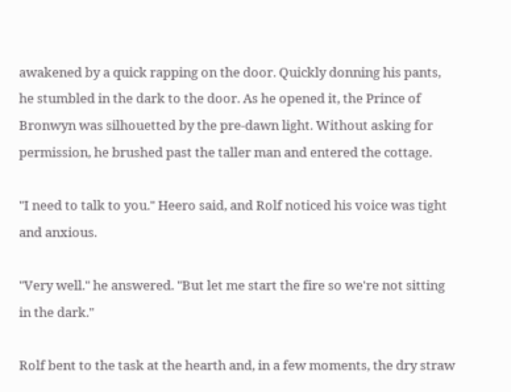awakened by a quick rapping on the door. Quickly donning his pants, he stumbled in the dark to the door. As he opened it, the Prince of Bronwyn was silhouetted by the pre-dawn light. Without asking for permission, he brushed past the taller man and entered the cottage.

"I need to talk to you." Heero said, and Rolf noticed his voice was tight and anxious.

"Very well." he answered. "But let me start the fire so we're not sitting in the dark."

Rolf bent to the task at the hearth and, in a few moments, the dry straw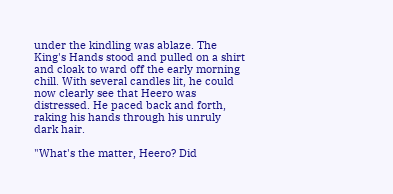under the kindling was ablaze. The King's Hands stood and pulled on a shirt and cloak to ward off the early morning chill. With several candles lit, he could now clearly see that Heero was distressed. He paced back and forth, raking his hands through his unruly dark hair.

"What's the matter, Heero? Did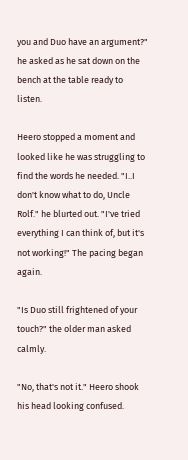you and Duo have an argument?" he asked as he sat down on the bench at the table ready to listen.

Heero stopped a moment and looked like he was struggling to find the words he needed. "I..I don't know what to do, Uncle Rolf." he blurted out. "I've tried everything I can think of, but it's not working!" The pacing began again.

"Is Duo still frightened of your touch?" the older man asked calmly.

"No, that's not it." Heero shook his head looking confused.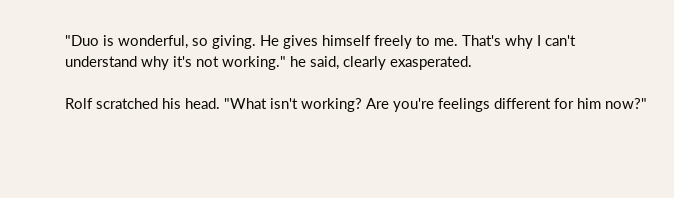"Duo is wonderful, so giving. He gives himself freely to me. That's why I can't understand why it's not working." he said, clearly exasperated.

Rolf scratched his head. "What isn't working? Are you're feelings different for him now?"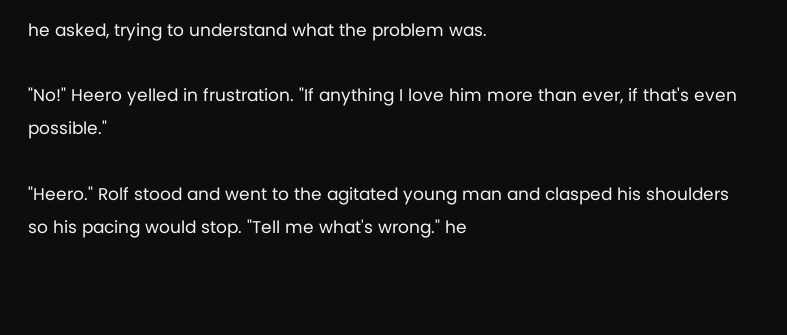he asked, trying to understand what the problem was.

"No!" Heero yelled in frustration. "If anything I love him more than ever, if that's even possible."

"Heero." Rolf stood and went to the agitated young man and clasped his shoulders so his pacing would stop. "Tell me what's wrong." he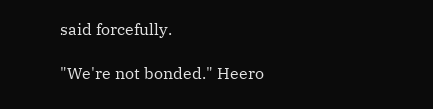said forcefully.

"We're not bonded." Heero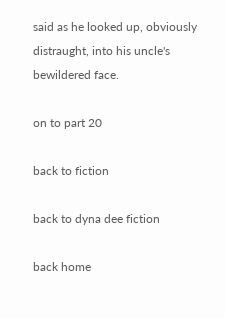said as he looked up, obviously distraught, into his uncle's bewildered face.

on to part 20

back to fiction

back to dyna dee fiction

back home